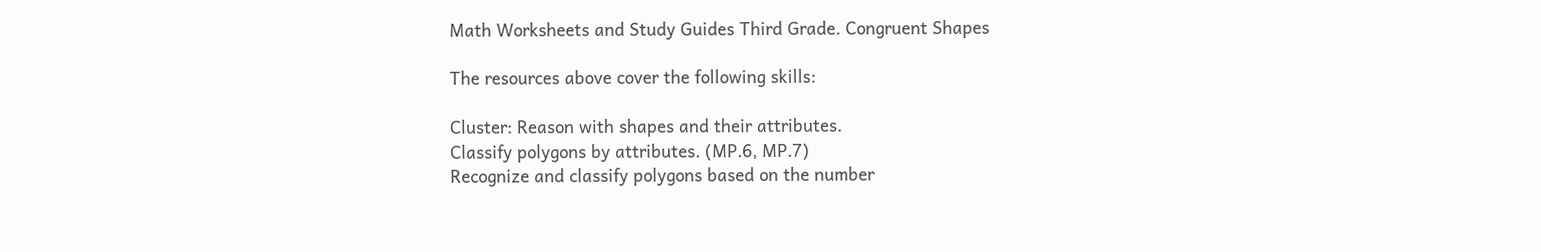Math Worksheets and Study Guides Third Grade. Congruent Shapes

The resources above cover the following skills:

Cluster: Reason with shapes and their attributes.
Classify polygons by attributes. (MP.6, MP.7)
Recognize and classify polygons based on the number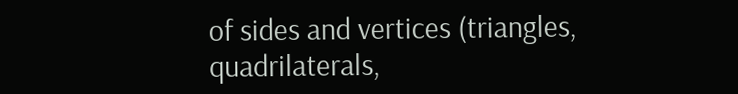of sides and vertices (triangles, quadrilaterals,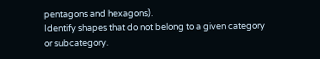pentagons and hexagons).
Identify shapes that do not belong to a given category or subcategory.